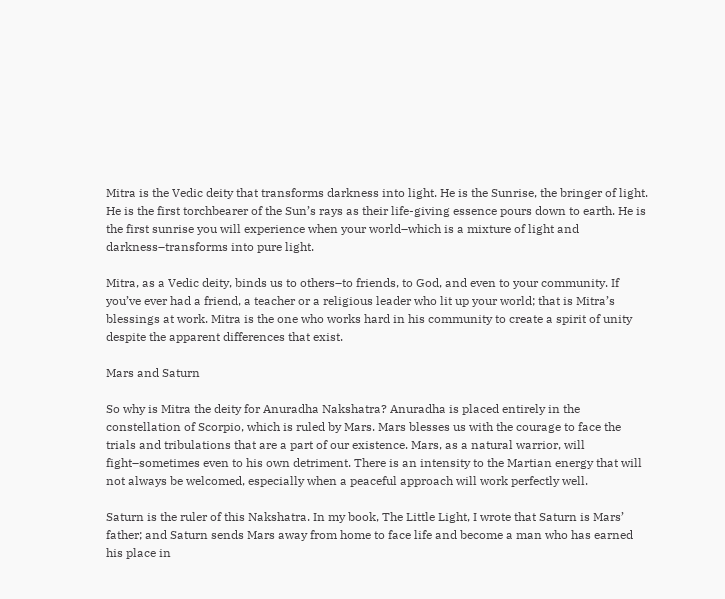Mitra is the Vedic deity that transforms darkness into light. He is the Sunrise, the bringer of light. He is the first torchbearer of the Sun’s rays as their life-giving essence pours down to earth. He is the first sunrise you will experience when your world–which is a mixture of light and darkness–transforms into pure light.

Mitra, as a Vedic deity, binds us to others–to friends, to God, and even to your community. If you’ve ever had a friend, a teacher or a religious leader who lit up your world; that is Mitra’s blessings at work. Mitra is the one who works hard in his community to create a spirit of unity despite the apparent differences that exist.

Mars and Saturn

So why is Mitra the deity for Anuradha Nakshatra? Anuradha is placed entirely in the constellation of Scorpio, which is ruled by Mars. Mars blesses us with the courage to face the trials and tribulations that are a part of our existence. Mars, as a natural warrior, will fight–sometimes even to his own detriment. There is an intensity to the Martian energy that will not always be welcomed, especially when a peaceful approach will work perfectly well.

Saturn is the ruler of this Nakshatra. In my book, The Little Light, I wrote that Saturn is Mars’ father; and Saturn sends Mars away from home to face life and become a man who has earned his place in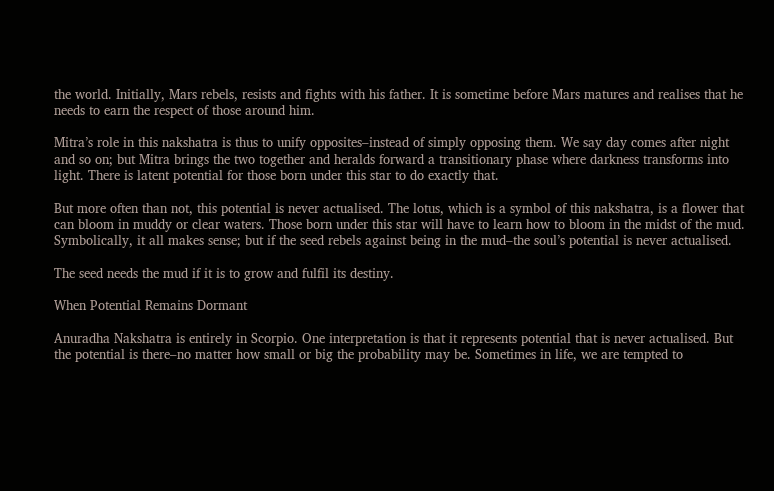the world. Initially, Mars rebels, resists and fights with his father. It is sometime before Mars matures and realises that he needs to earn the respect of those around him.

Mitra’s role in this nakshatra is thus to unify opposites–instead of simply opposing them. We say day comes after night and so on; but Mitra brings the two together and heralds forward a transitionary phase where darkness transforms into light. There is latent potential for those born under this star to do exactly that.

But more often than not, this potential is never actualised. The lotus, which is a symbol of this nakshatra, is a flower that can bloom in muddy or clear waters. Those born under this star will have to learn how to bloom in the midst of the mud. Symbolically, it all makes sense; but if the seed rebels against being in the mud–the soul’s potential is never actualised.

The seed needs the mud if it is to grow and fulfil its destiny.

When Potential Remains Dormant

Anuradha Nakshatra is entirely in Scorpio. One interpretation is that it represents potential that is never actualised. But the potential is there–no matter how small or big the probability may be. Sometimes in life, we are tempted to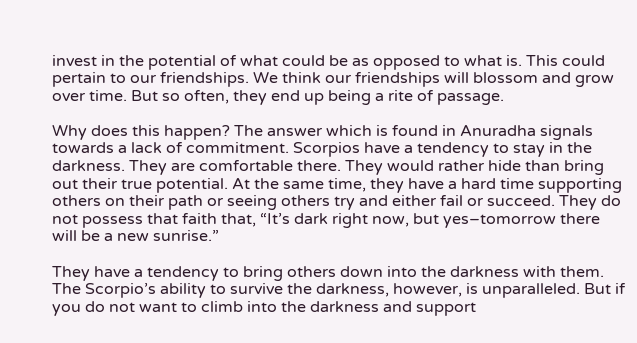invest in the potential of what could be as opposed to what is. This could pertain to our friendships. We think our friendships will blossom and grow over time. But so often, they end up being a rite of passage.

Why does this happen? The answer which is found in Anuradha signals towards a lack of commitment. Scorpios have a tendency to stay in the darkness. They are comfortable there. They would rather hide than bring out their true potential. At the same time, they have a hard time supporting others on their path or seeing others try and either fail or succeed. They do not possess that faith that, “It’s dark right now, but yes–tomorrow there will be a new sunrise.”

They have a tendency to bring others down into the darkness with them. The Scorpio’s ability to survive the darkness, however, is unparalleled. But if you do not want to climb into the darkness and support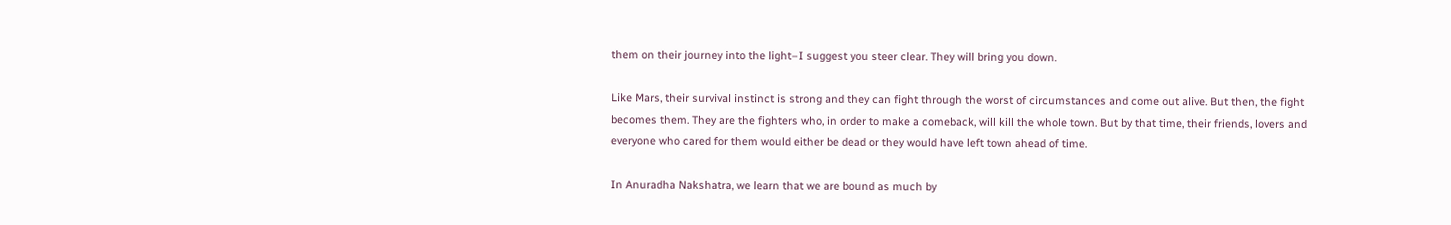them on their journey into the light–I suggest you steer clear. They will bring you down.

Like Mars, their survival instinct is strong and they can fight through the worst of circumstances and come out alive. But then, the fight becomes them. They are the fighters who, in order to make a comeback, will kill the whole town. But by that time, their friends, lovers and everyone who cared for them would either be dead or they would have left town ahead of time.

In Anuradha Nakshatra, we learn that we are bound as much by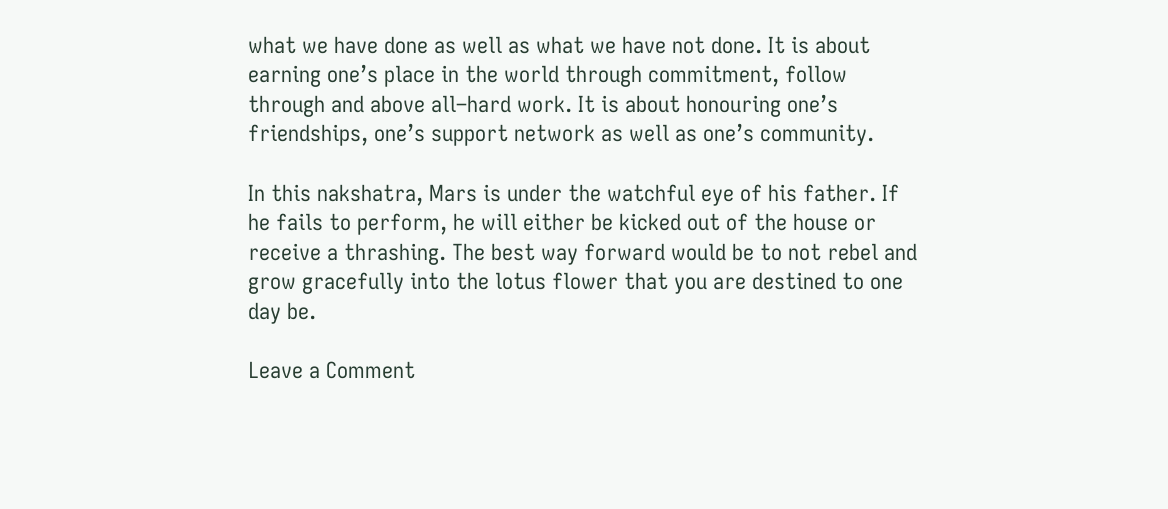what we have done as well as what we have not done. It is about earning one’s place in the world through commitment, follow through and above all–hard work. It is about honouring one’s friendships, one’s support network as well as one’s community.

In this nakshatra, Mars is under the watchful eye of his father. If he fails to perform, he will either be kicked out of the house or receive a thrashing. The best way forward would be to not rebel and grow gracefully into the lotus flower that you are destined to one day be.

Leave a Comment